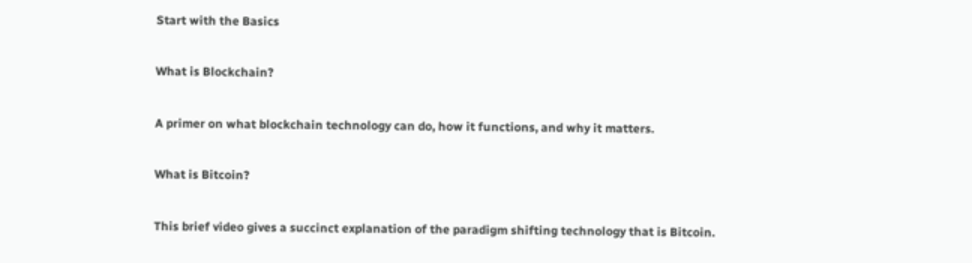Start with the Basics

What is Blockchain?

A primer on what blockchain technology can do, how it functions, and why it matters.

What is Bitcoin?

This brief video gives a succinct explanation of the paradigm shifting technology that is Bitcoin.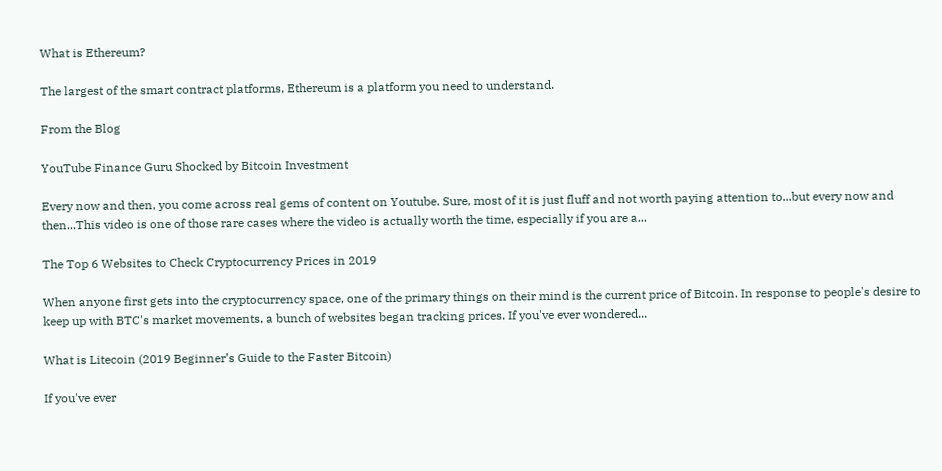What is Ethereum?

The largest of the smart contract platforms, Ethereum is a platform you need to understand.

From the Blog

YouTube Finance Guru Shocked by Bitcoin Investment

Every now and then, you come across real gems of content on Youtube. Sure, most of it is just fluff and not worth paying attention to...but every now and then...This video is one of those rare cases where the video is actually worth the time, especially if you are a...

The Top 6 Websites to Check Cryptocurrency Prices in 2019

When anyone first gets into the cryptocurrency space, one of the primary things on their mind is the current price of Bitcoin. In response to people's desire to keep up with BTC's market movements, a bunch of websites began tracking prices. If you've ever wondered...

What is Litecoin (2019 Beginner’s Guide to the Faster Bitcoin)

If you've ever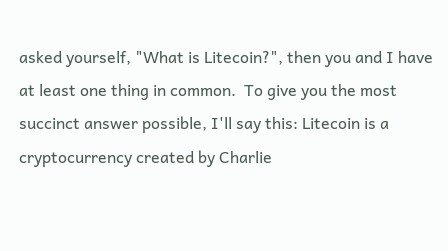asked yourself, "What is Litecoin?", then you and I have at least one thing in common.  To give you the most succinct answer possible, I'll say this: Litecoin is a cryptocurrency created by Charlie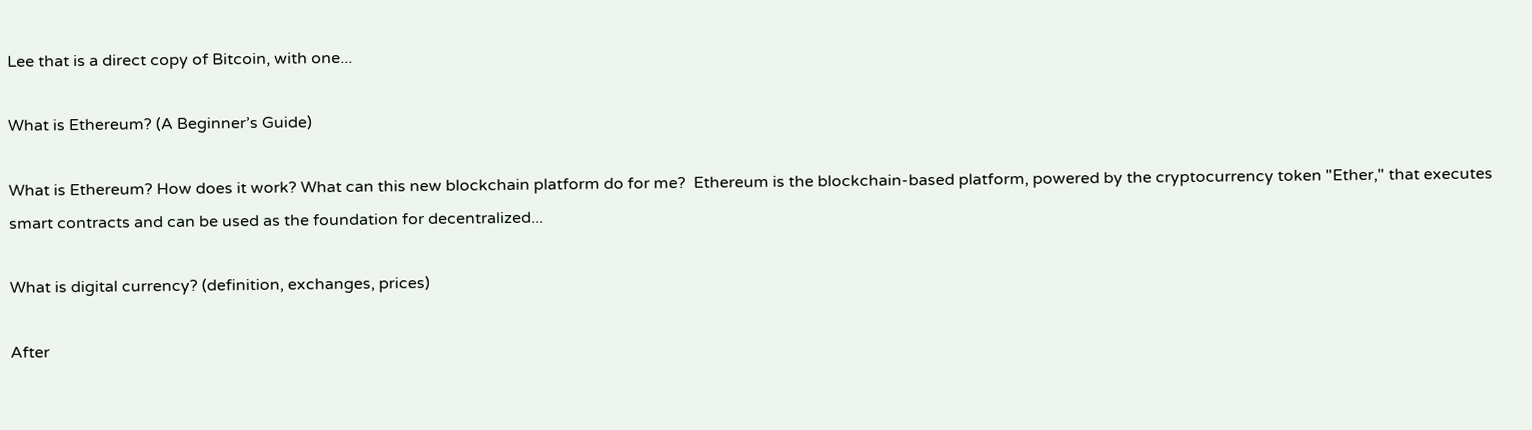Lee that is a direct copy of Bitcoin, with one...

What is Ethereum? (A Beginner’s Guide)

What is Ethereum? How does it work? What can this new blockchain platform do for me?  Ethereum is the blockchain-based platform, powered by the cryptocurrency token "Ether," that executes smart contracts and can be used as the foundation for decentralized...

What is digital currency? (definition, exchanges, prices)

After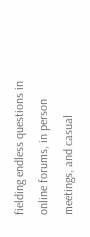fielding endless questions in online forums, in person meetings, and casual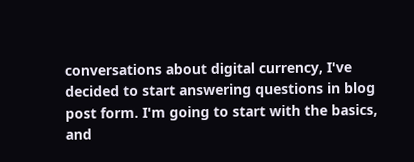conversations about digital currency, I've decided to start answering questions in blog post form. I'm going to start with the basics, and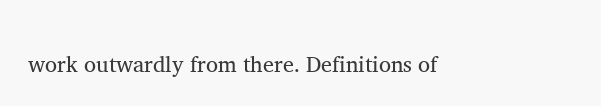work outwardly from there. Definitions of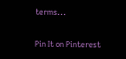terms...

Pin It on Pinterest